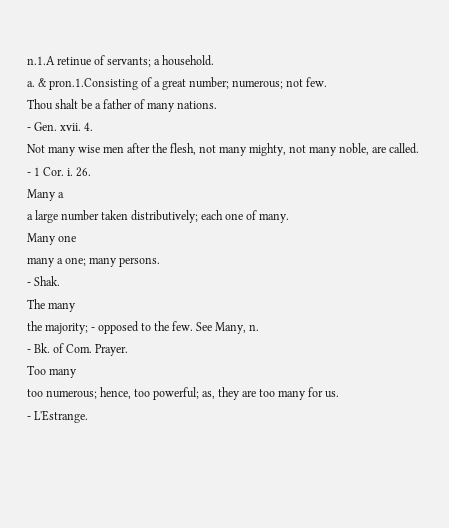n.1.A retinue of servants; a household.
a. & pron.1.Consisting of a great number; numerous; not few.
Thou shalt be a father of many nations.
- Gen. xvii. 4.
Not many wise men after the flesh, not many mighty, not many noble, are called.
- 1 Cor. i. 26.
Many a
a large number taken distributively; each one of many.
Many one
many a one; many persons.
- Shak.
The many
the majority; - opposed to the few. See Many, n.
- Bk. of Com. Prayer.
Too many
too numerous; hence, too powerful; as, they are too many for us.
- L'Estrange.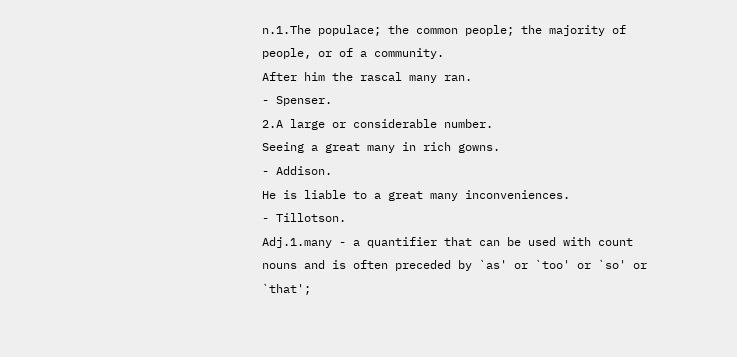n.1.The populace; the common people; the majority of people, or of a community.
After him the rascal many ran.
- Spenser.
2.A large or considerable number.
Seeing a great many in rich gowns.
- Addison.
He is liable to a great many inconveniences.
- Tillotson.
Adj.1.many - a quantifier that can be used with count nouns and is often preceded by `as' or `too' or `so' or `that';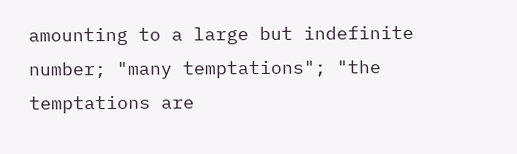amounting to a large but indefinite number; "many temptations"; "the temptations are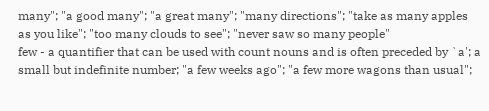many"; "a good many"; "a great many"; "many directions"; "take as many apples as you like"; "too many clouds to see"; "never saw so many people"
few - a quantifier that can be used with count nouns and is often preceded by `a'; a small but indefinite number; "a few weeks ago"; "a few more wagons than usual";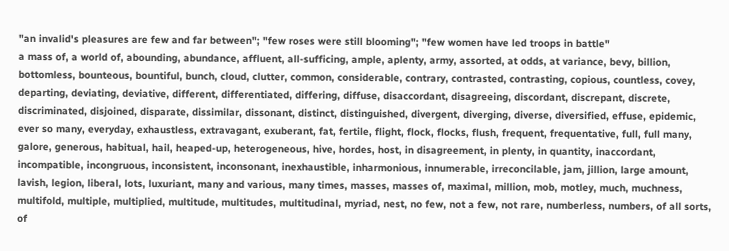"an invalid's pleasures are few and far between"; "few roses were still blooming"; "few women have led troops in battle"
a mass of, a world of, abounding, abundance, affluent, all-sufficing, ample, aplenty, army, assorted, at odds, at variance, bevy, billion, bottomless, bounteous, bountiful, bunch, cloud, clutter, common, considerable, contrary, contrasted, contrasting, copious, countless, covey, departing, deviating, deviative, different, differentiated, differing, diffuse, disaccordant, disagreeing, discordant, discrepant, discrete, discriminated, disjoined, disparate, dissimilar, dissonant, distinct, distinguished, divergent, diverging, diverse, diversified, effuse, epidemic, ever so many, everyday, exhaustless, extravagant, exuberant, fat, fertile, flight, flock, flocks, flush, frequent, frequentative, full, full many, galore, generous, habitual, hail, heaped-up, heterogeneous, hive, hordes, host, in disagreement, in plenty, in quantity, inaccordant, incompatible, incongruous, inconsistent, inconsonant, inexhaustible, inharmonious, innumerable, irreconcilable, jam, jillion, large amount, lavish, legion, liberal, lots, luxuriant, many and various, many times, masses, masses of, maximal, million, mob, motley, much, muchness, multifold, multiple, multiplied, multitude, multitudes, multitudinal, myriad, nest, no few, not a few, not rare, numberless, numbers, of all sorts, of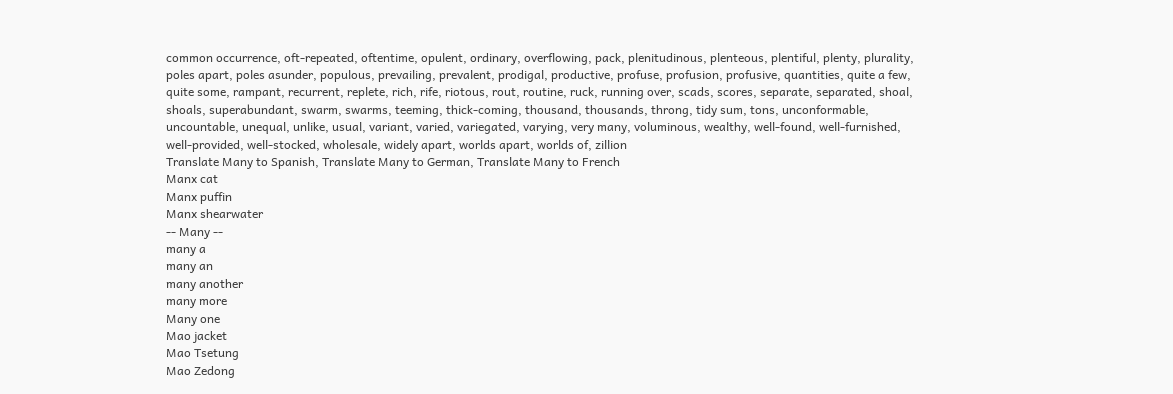common occurrence, oft-repeated, oftentime, opulent, ordinary, overflowing, pack, plenitudinous, plenteous, plentiful, plenty, plurality, poles apart, poles asunder, populous, prevailing, prevalent, prodigal, productive, profuse, profusion, profusive, quantities, quite a few, quite some, rampant, recurrent, replete, rich, rife, riotous, rout, routine, ruck, running over, scads, scores, separate, separated, shoal, shoals, superabundant, swarm, swarms, teeming, thick-coming, thousand, thousands, throng, tidy sum, tons, unconformable, uncountable, unequal, unlike, usual, variant, varied, variegated, varying, very many, voluminous, wealthy, well-found, well-furnished, well-provided, well-stocked, wholesale, widely apart, worlds apart, worlds of, zillion
Translate Many to Spanish, Translate Many to German, Translate Many to French
Manx cat
Manx puffin
Manx shearwater
-- Many --
many a
many an
many another
many more
Many one
Mao jacket
Mao Tsetung
Mao Zedong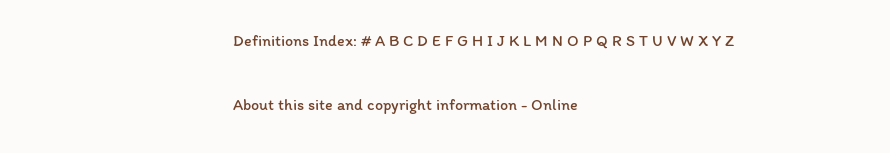Definitions Index: # A B C D E F G H I J K L M N O P Q R S T U V W X Y Z

About this site and copyright information - Online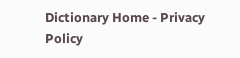Dictionary Home - Privacy Policy